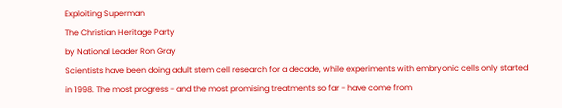Exploiting Superman
The Christian Heritage Party
by National Leader Ron Gray
Scientists have been doing adult stem cell research for a decade, while experiments with embryonic cells only started in 1998. The most progress - and the most promising treatments so far - have come from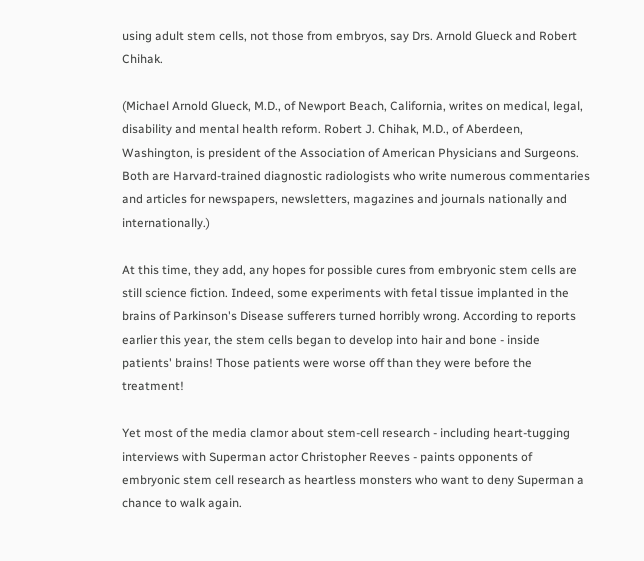using adult stem cells, not those from embryos, say Drs. Arnold Glueck and Robert Chihak.

(Michael Arnold Glueck, M.D., of Newport Beach, California, writes on medical, legal, disability and mental health reform. Robert J. Chihak, M.D., of Aberdeen, Washington, is president of the Association of American Physicians and Surgeons. Both are Harvard-trained diagnostic radiologists who write numerous commentaries and articles for newspapers, newsletters, magazines and journals nationally and internationally.)

At this time, they add, any hopes for possible cures from embryonic stem cells are still science fiction. Indeed, some experiments with fetal tissue implanted in the brains of Parkinson's Disease sufferers turned horribly wrong. According to reports earlier this year, the stem cells began to develop into hair and bone - inside patients' brains! Those patients were worse off than they were before the treatment!

Yet most of the media clamor about stem-cell research - including heart-tugging interviews with Superman actor Christopher Reeves - paints opponents of embryonic stem cell research as heartless monsters who want to deny Superman a chance to walk again.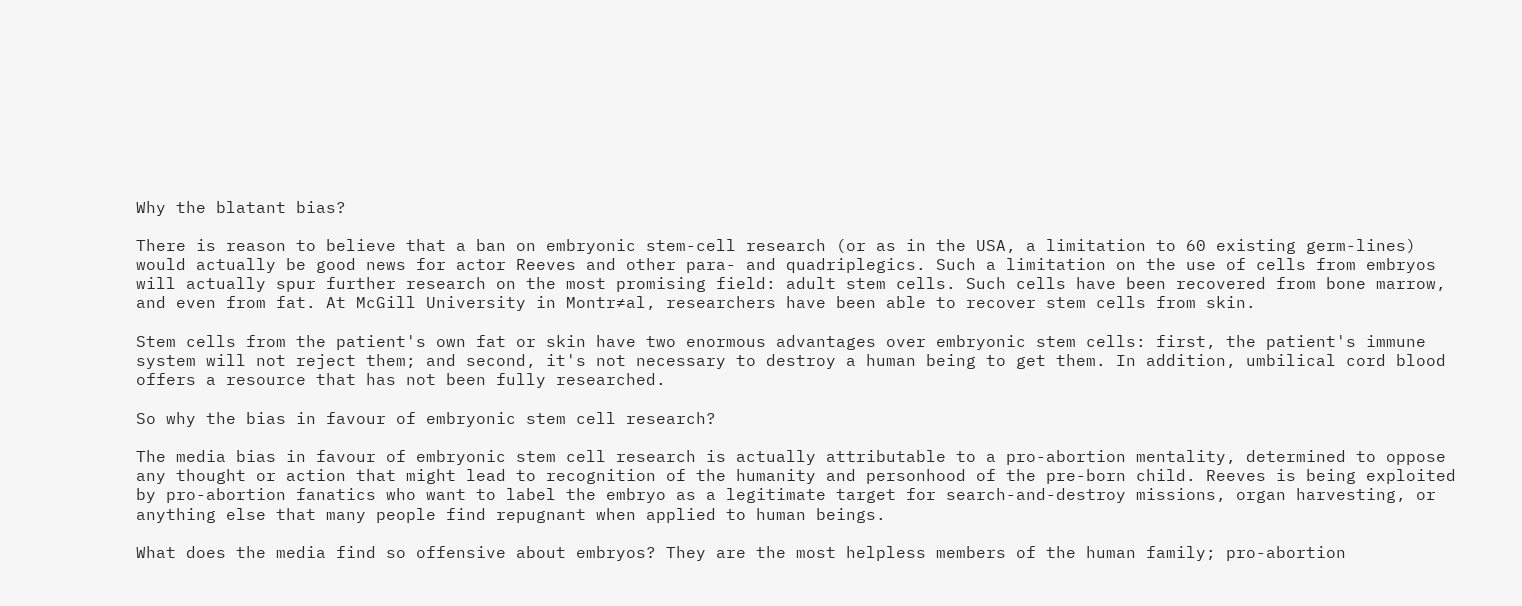Why the blatant bias?

There is reason to believe that a ban on embryonic stem-cell research (or as in the USA, a limitation to 60 existing germ-lines) would actually be good news for actor Reeves and other para- and quadriplegics. Such a limitation on the use of cells from embryos will actually spur further research on the most promising field: adult stem cells. Such cells have been recovered from bone marrow, and even from fat. At McGill University in Montr≠al, researchers have been able to recover stem cells from skin.

Stem cells from the patient's own fat or skin have two enormous advantages over embryonic stem cells: first, the patient's immune system will not reject them; and second, it's not necessary to destroy a human being to get them. In addition, umbilical cord blood offers a resource that has not been fully researched.

So why the bias in favour of embryonic stem cell research?

The media bias in favour of embryonic stem cell research is actually attributable to a pro-abortion mentality, determined to oppose any thought or action that might lead to recognition of the humanity and personhood of the pre-born child. Reeves is being exploited by pro-abortion fanatics who want to label the embryo as a legitimate target for search-and-destroy missions, organ harvesting, or anything else that many people find repugnant when applied to human beings.

What does the media find so offensive about embryos? They are the most helpless members of the human family; pro-abortion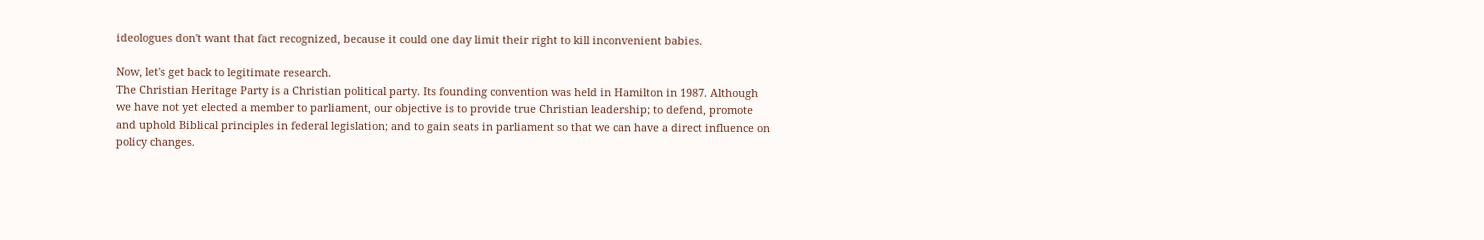ideologues don't want that fact recognized, because it could one day limit their right to kill inconvenient babies.

Now, let's get back to legitimate research.
The Christian Heritage Party is a Christian political party. Its founding convention was held in Hamilton in 1987. Although we have not yet elected a member to parliament, our objective is to provide true Christian leadership; to defend, promote and uphold Biblical principles in federal legislation; and to gain seats in parliament so that we can have a direct influence on policy changes.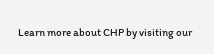Learn more about CHP by visiting our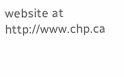website at http://www.chp.ca